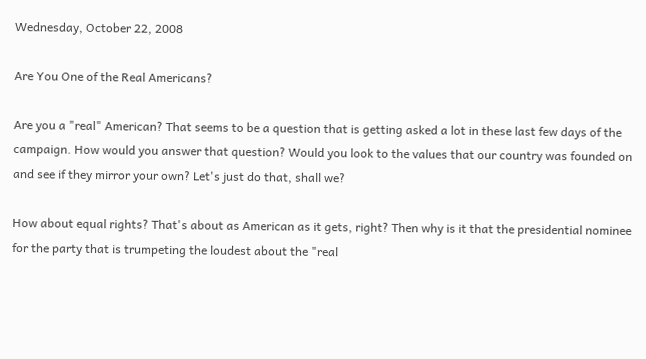Wednesday, October 22, 2008

Are You One of the Real Americans?

Are you a "real" American? That seems to be a question that is getting asked a lot in these last few days of the campaign. How would you answer that question? Would you look to the values that our country was founded on and see if they mirror your own? Let's just do that, shall we?

How about equal rights? That's about as American as it gets, right? Then why is it that the presidential nominee for the party that is trumpeting the loudest about the "real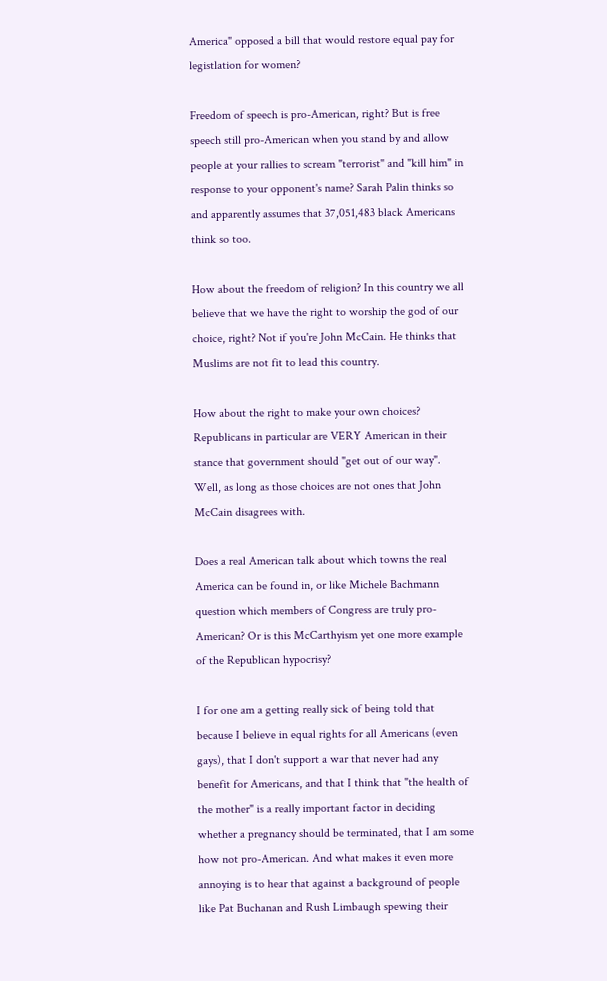America" opposed a bill that would restore equal pay for legistlation for women?

Freedom of speech is pro-American, right? But is free speech still pro-American when you stand by and allow people at your rallies to scream "terrorist" and "kill him" in response to your opponent's name? Sarah Palin thinks so and apparently assumes that 37,051,483 black Americans think so too.

How about the freedom of religion? In this country we all believe that we have the right to worship the god of our choice, right? Not if you're John McCain. He thinks that Muslims are not fit to lead this country.

How about the right to make your own choices? Republicans in particular are VERY American in their stance that government should "get out of our way". Well, as long as those choices are not ones that John McCain disagrees with.

Does a real American talk about which towns the real America can be found in, or like Michele Bachmann question which members of Congress are truly pro-American? Or is this McCarthyism yet one more example of the Republican hypocrisy?

I for one am a getting really sick of being told that because I believe in equal rights for all Americans (even gays), that I don't support a war that never had any benefit for Americans, and that I think that "the health of the mother" is a really important factor in deciding whether a pregnancy should be terminated, that I am some how not pro-American. And what makes it even more annoying is to hear that against a background of people like Pat Buchanan and Rush Limbaugh spewing their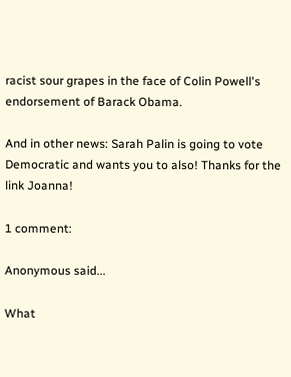racist sour grapes in the face of Colin Powell's endorsement of Barack Obama.

And in other news: Sarah Palin is going to vote Democratic and wants you to also! Thanks for the link Joanna!

1 comment:

Anonymous said...

What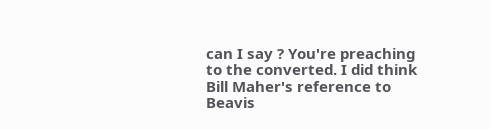can I say ? You're preaching to the converted. I did think Bill Maher's reference to Beavis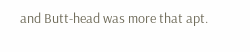and Butt-head was more that apt.